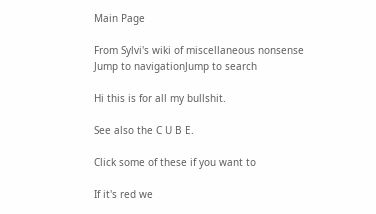Main Page

From Sylvi's wiki of miscellaneous nonsense
Jump to navigationJump to search

Hi this is for all my bullshit.

See also the C U B E.

Click some of these if you want to

If it's red we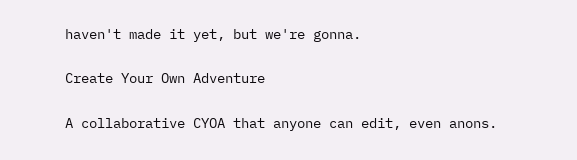haven't made it yet, but we're gonna.

Create Your Own Adventure

A collaborative CYOA that anyone can edit, even anons.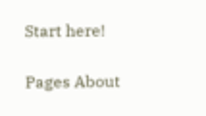Start here!

Pages About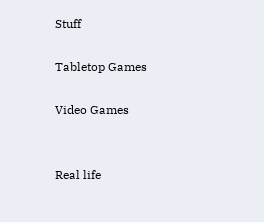Stuff

Tabletop Games

Video Games


Real life